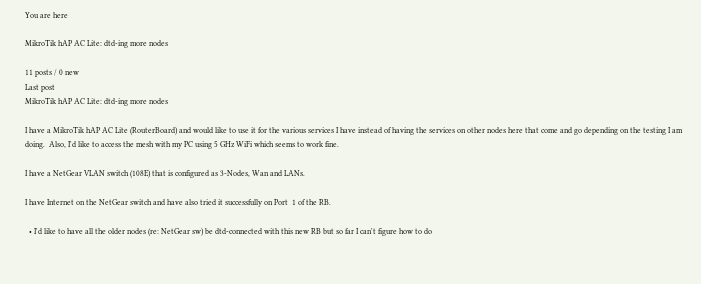You are here

MikroTik hAP AC Lite: dtd-ing more nodes

11 posts / 0 new
Last post
MikroTik hAP AC Lite: dtd-ing more nodes

I have a MikroTik hAP AC Lite (RouterBoard) and would like to use it for the various services I have instead of having the services on other nodes here that come and go depending on the testing I am doing.  Also, I'd like to access the mesh with my PC using 5 GHz WiFi which seems to work fine.

I have a NetGear VLAN switch (108E) that is configured as 3-Nodes, Wan and LANs.

I have Internet on the NetGear switch and have also tried it successfully on Port  1 of the RB.

  • I'd like to have all the older nodes (re: NetGear sw) be dtd-connected with this new RB but so far I can't figure how to do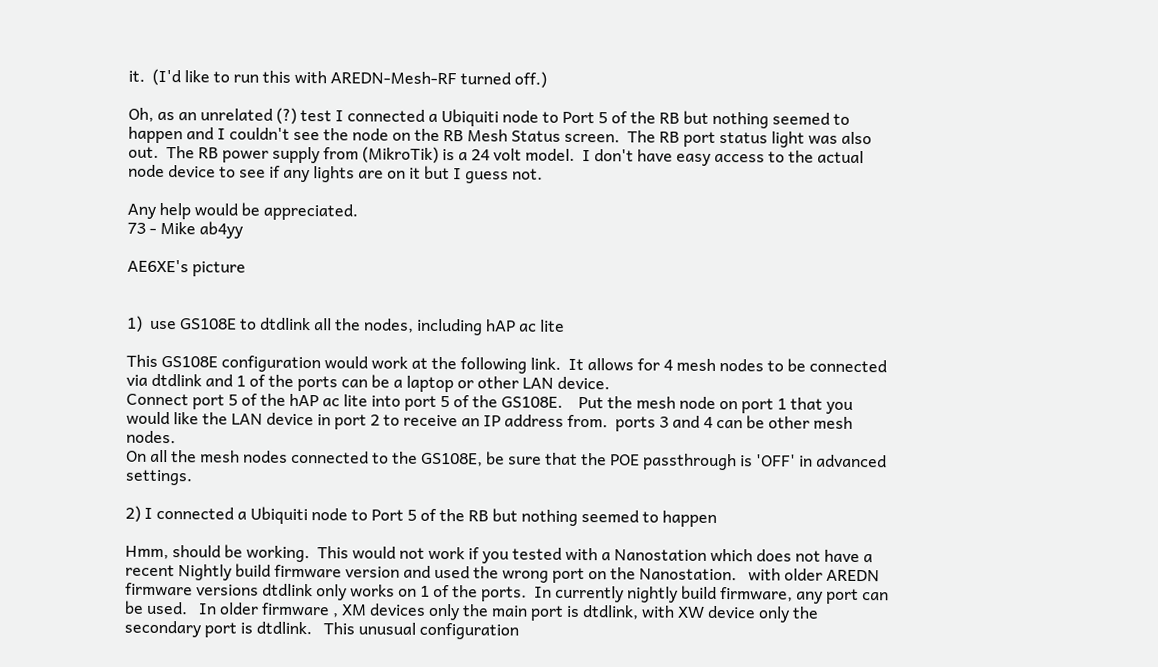it.  (I'd like to run this with AREDN-Mesh-RF turned off.)

Oh, as an unrelated (?) test I connected a Ubiquiti node to Port 5 of the RB but nothing seemed to happen and I couldn't see the node on the RB Mesh Status screen.  The RB port status light was also out.  The RB power supply from (MikroTik) is a 24 volt model.  I don't have easy access to the actual node device to see if any lights are on it but I guess not.

Any help would be appreciated.
73 - Mike ab4yy

AE6XE's picture


1)  use GS108E to dtdlink all the nodes, including hAP ac lite

This GS108E configuration would work at the following link.  It allows for 4 mesh nodes to be connected via dtdlink and 1 of the ports can be a laptop or other LAN device.
Connect port 5 of the hAP ac lite into port 5 of the GS108E.    Put the mesh node on port 1 that you would like the LAN device in port 2 to receive an IP address from.  ports 3 and 4 can be other mesh nodes.
On all the mesh nodes connected to the GS108E, be sure that the POE passthrough is 'OFF' in advanced settings.

2) I connected a Ubiquiti node to Port 5 of the RB but nothing seemed to happen

Hmm, should be working.  This would not work if you tested with a Nanostation which does not have a recent Nightly build firmware version and used the wrong port on the Nanostation.   with older AREDN firmware versions dtdlink only works on 1 of the ports.  In currently nightly build firmware, any port can be used.   In older firmware , XM devices only the main port is dtdlink, with XW device only the secondary port is dtdlink.   This unusual configuration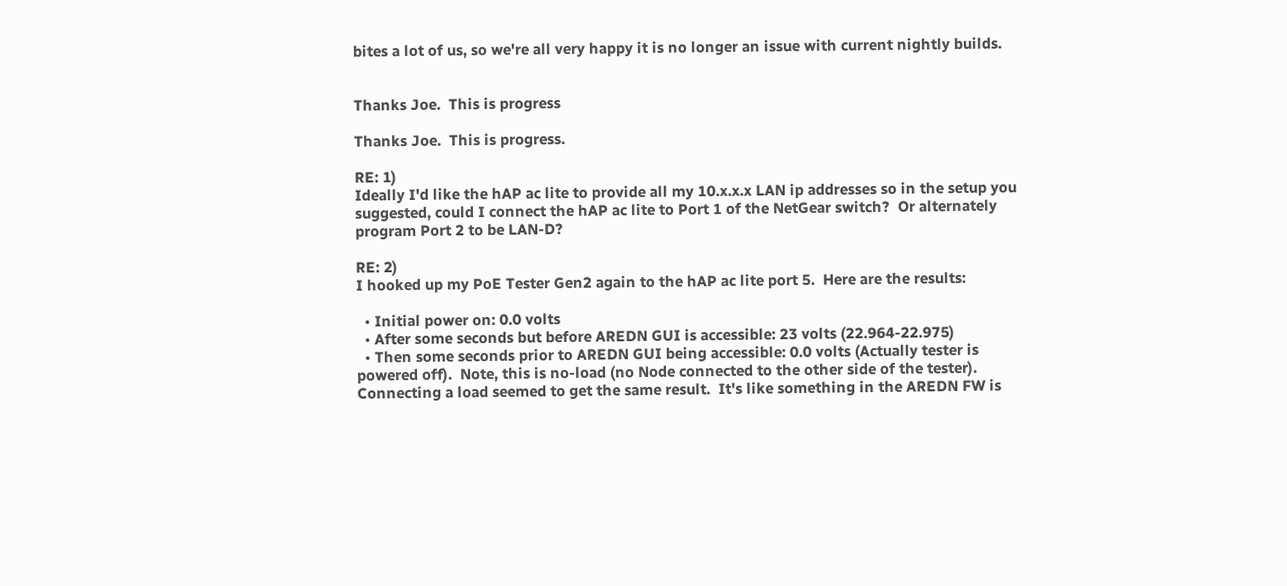bites a lot of us, so we're all very happy it is no longer an issue with current nightly builds.


Thanks Joe.  This is progress

Thanks Joe.  This is progress.

RE: 1)
Ideally I'd like the hAP ac lite to provide all my 10.x.x.x LAN ip addresses so in the setup you suggested, could I connect the hAP ac lite to Port 1 of the NetGear switch?  Or alternately program Port 2 to be LAN-D?

RE: 2)
I hooked up my PoE Tester Gen2 again to the hAP ac lite port 5.  Here are the results:

  • Initial power on: 0.0 volts
  • After some seconds but before AREDN GUI is accessible: 23 volts (22.964-22.975)
  • Then some seconds prior to AREDN GUI being accessible: 0.0 volts (Actually tester is powered off).  Note, this is no-load (no Node connected to the other side of the tester).  Connecting a load seemed to get the same result.  It's like something in the AREDN FW is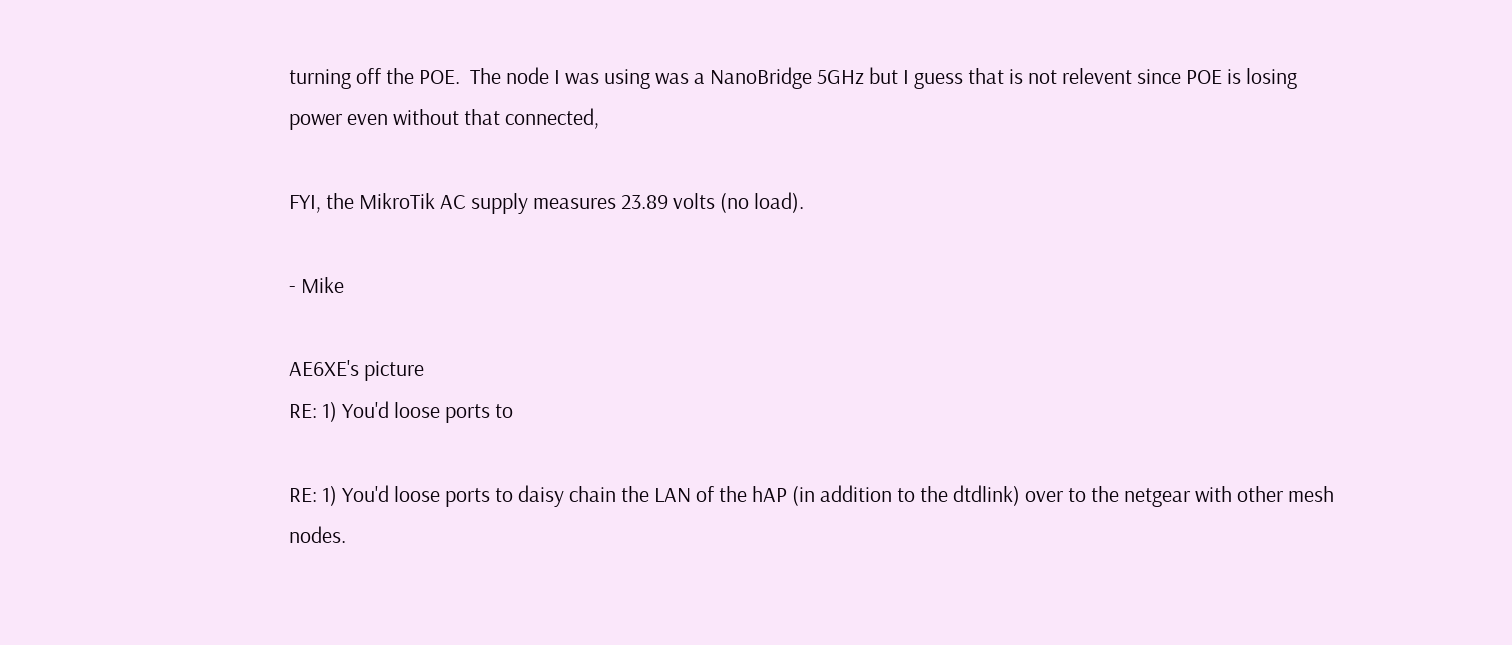turning off the POE.  The node I was using was a NanoBridge 5GHz but I guess that is not relevent since POE is losing power even without that connected,

FYI, the MikroTik AC supply measures 23.89 volts (no load).

- Mike

AE6XE's picture
RE: 1) You'd loose ports to

RE: 1) You'd loose ports to daisy chain the LAN of the hAP (in addition to the dtdlink) over to the netgear with other mesh nodes.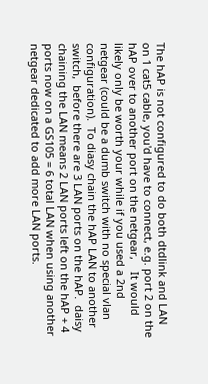The hAP is not configured to do both dtdlink and LAN on 1 cat5 cable, you'd have to connect, e.g. port 2 on the hAP over to another port on the netgear,    It would likely only be worth your while if you used a 2nd netgear (could be a dumb switch with no special vlan configuration).  To diasy chain the hAP LAN to another switch,  before there are 3 LAN ports on the hAP.  daisy chaining the LAN means 2 LAN ports left on the hAP + 4 ports now on a GS105 = 6 total LAN when using another netgear dedicated to add more LAN ports.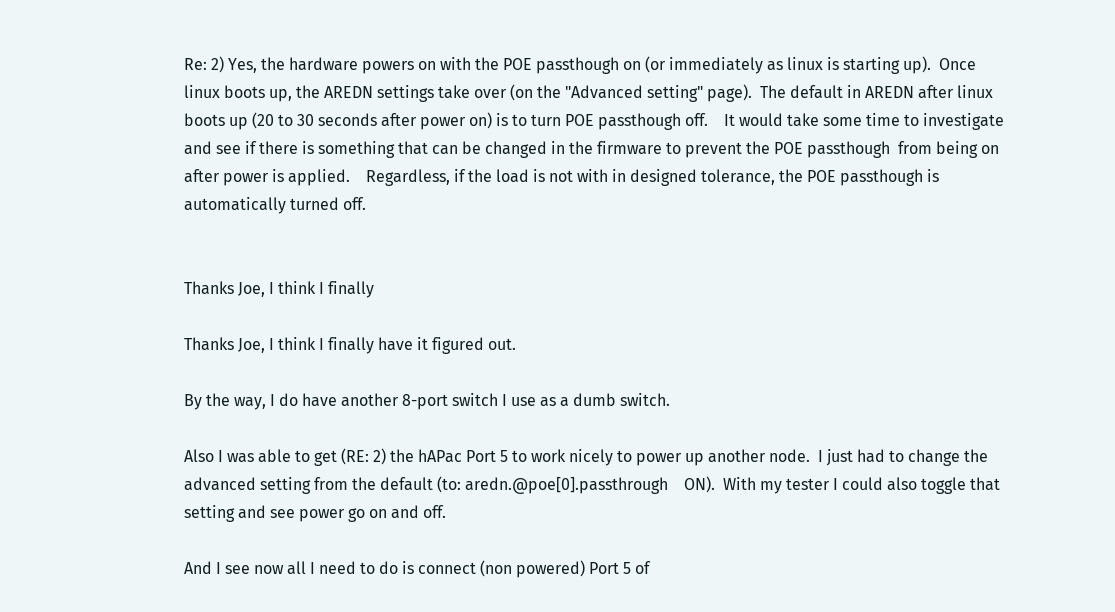Re: 2) Yes, the hardware powers on with the POE passthough on (or immediately as linux is starting up).  Once linux boots up, the AREDN settings take over (on the "Advanced setting" page).  The default in AREDN after linux boots up (20 to 30 seconds after power on) is to turn POE passthough off.    It would take some time to investigate and see if there is something that can be changed in the firmware to prevent the POE passthough  from being on after power is applied.    Regardless, if the load is not with in designed tolerance, the POE passthough is automatically turned off.


Thanks Joe, I think I finally

Thanks Joe, I think I finally have it figured out.

By the way, I do have another 8-port switch I use as a dumb switch.

Also I was able to get (RE: 2) the hAPac Port 5 to work nicely to power up another node.  I just had to change the advanced setting from the default (to: aredn.@poe[0].passthrough    ON).  With my tester I could also toggle that setting and see power go on and off.

And I see now all I need to do is connect (non powered) Port 5 of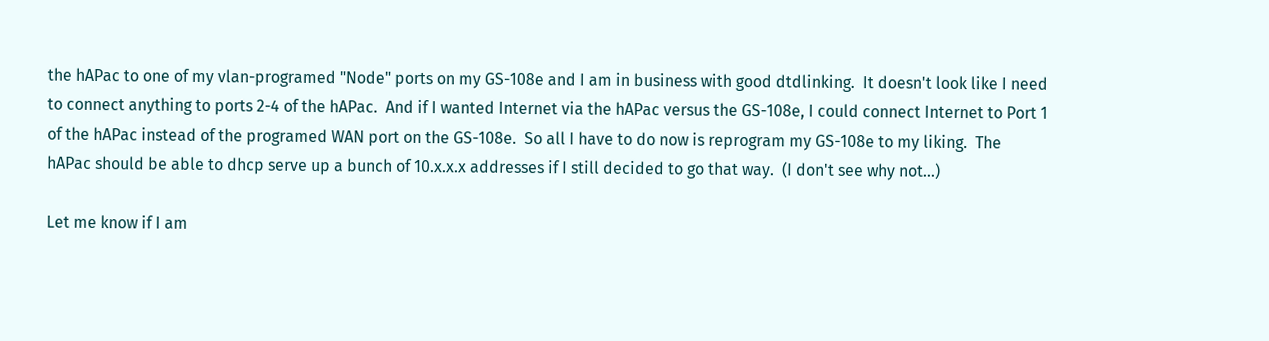the hAPac to one of my vlan-programed "Node" ports on my GS-108e and I am in business with good dtdlinking.  It doesn't look like I need to connect anything to ports 2-4 of the hAPac.  And if I wanted Internet via the hAPac versus the GS-108e, I could connect Internet to Port 1 of the hAPac instead of the programed WAN port on the GS-108e.  So all I have to do now is reprogram my GS-108e to my liking.  The hAPac should be able to dhcp serve up a bunch of 10.x.x.x addresses if I still decided to go that way.  (I don't see why not...)

Let me know if I am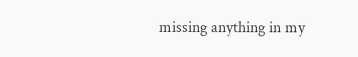missing anything in my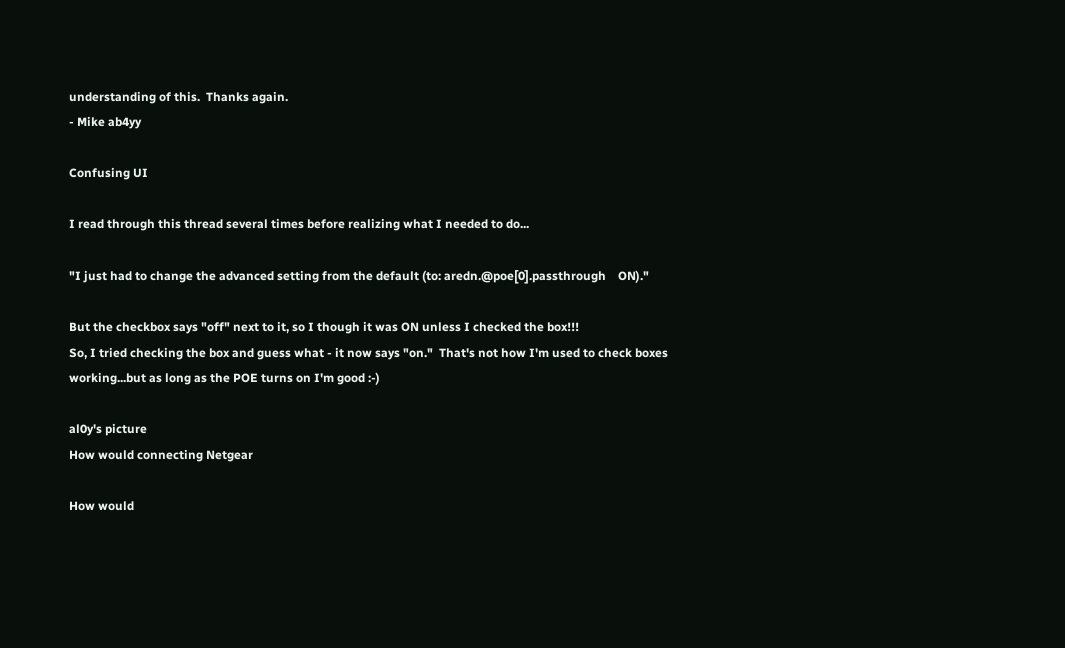understanding of this.  Thanks again.
- Mike ab4yy

Confusing UI

I read through this thread several times before realizing what I needed to do...

"I just had to change the advanced setting from the default (to: aredn.@poe[0].passthrough    ON)."

But the checkbox says "off" next to it, so I though it was ON unless I checked the box!!!
So, I tried checking the box and guess what - it now says "on."  That's not how I'm used to check boxes working...but as long as the POE turns on I'm good :-)

al0y's picture
How would connecting Netgear

How would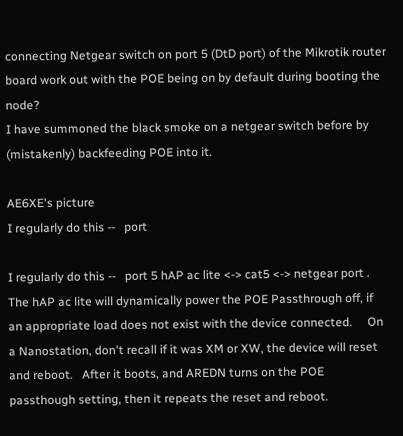connecting Netgear switch on port 5 (DtD port) of the Mikrotik router board work out with the POE being on by default during booting the node?
I have summoned the black smoke on a netgear switch before by (mistakenly) backfeeding POE into it.

AE6XE's picture
I regularly do this --   port

I regularly do this --   port 5 hAP ac lite <-> cat5 <-> netgear port .    The hAP ac lite will dynamically power the POE Passthrough off, if an appropriate load does not exist with the device connected.     On a Nanostation, don't recall if it was XM or XW, the device will reset and reboot.   After it boots, and AREDN turns on the POE passthough setting, then it repeats the reset and reboot.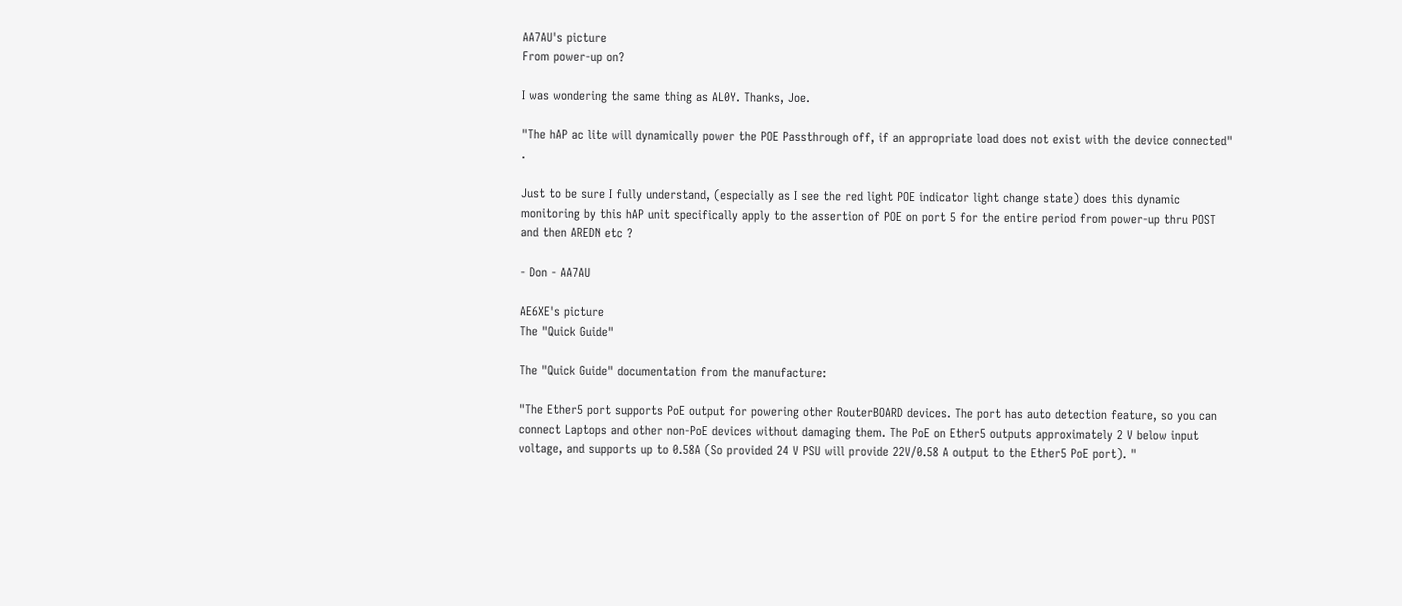AA7AU's picture
From power-up on?

I was wondering the same thing as AL0Y. Thanks, Joe.

"The hAP ac lite will dynamically power the POE Passthrough off, if an appropriate load does not exist with the device connected" .

Just to be sure I fully understand, (especially as I see the red light POE indicator light change state) does this dynamic monitoring by this hAP unit specifically apply to the assertion of POE on port 5 for the entire period from power-up thru POST and then AREDN etc ?

- Don - AA7AU

AE6XE's picture
The "Quick Guide"

The "Quick Guide" documentation from the manufacture:

"The Ether5 port supports PoE output for powering other RouterBOARD devices. The port has auto detection feature, so you can connect Laptops and other non-PoE devices without damaging them. The PoE on Ether5 outputs approximately 2 V below input voltage, and supports up to 0.58A (So provided 24 V PSU will provide 22V/0.58 A output to the Ether5 PoE port). "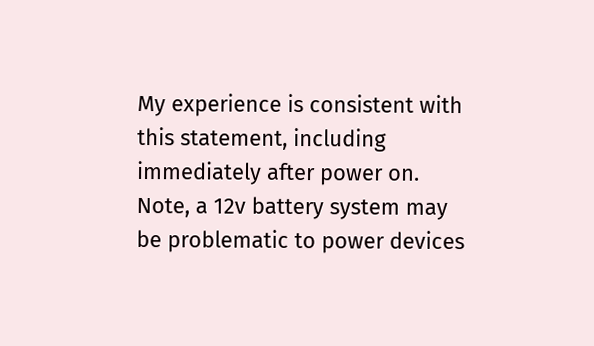My experience is consistent with this statement, including immediately after power on.  Note, a 12v battery system may be problematic to power devices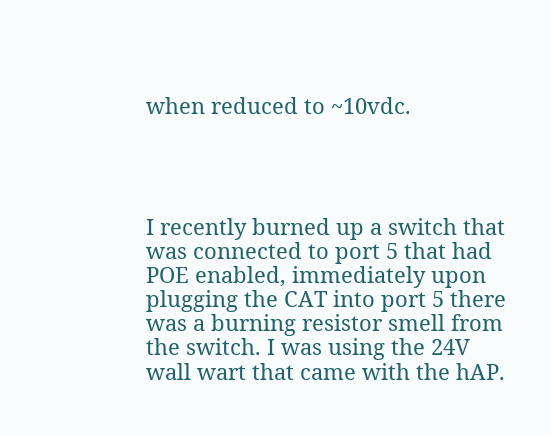when reduced to ~10vdc.




I recently burned up a switch that was connected to port 5 that had POE enabled, immediately upon plugging the CAT into port 5 there was a burning resistor smell from the switch. I was using the 24V wall wart that came with the hAP.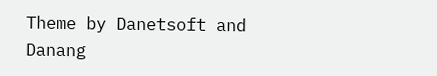Theme by Danetsoft and Danang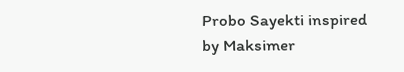Probo Sayekti inspired by Maksimer